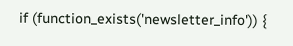if (function_exists('newsletter_info')) {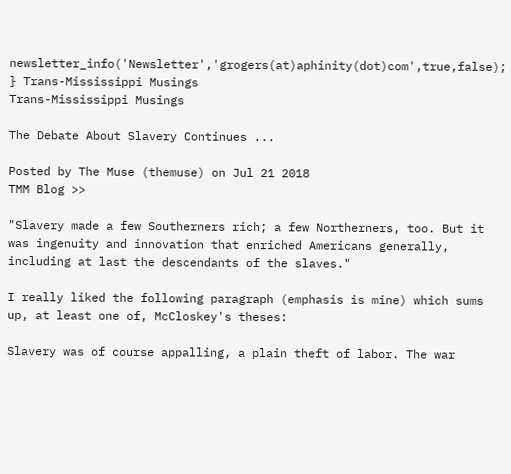newsletter_info('Newsletter','grogers(at)aphinity(dot)com',true,false); } Trans-Mississippi Musings
Trans-Mississippi Musings

The Debate About Slavery Continues ...

Posted by The Muse (themuse) on Jul 21 2018
TMM Blog >>

"Slavery made a few Southerners rich; a few Northerners, too. But it was ingenuity and innovation that enriched Americans generally, including at last the descendants of the slaves."

I really liked the following paragraph (emphasis is mine) which sums up, at least one of, McCloskey's theses:

Slavery was of course appalling, a plain theft of labor. The war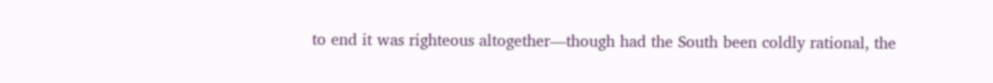to end it was righteous altogether—though had the South been coldly rational, the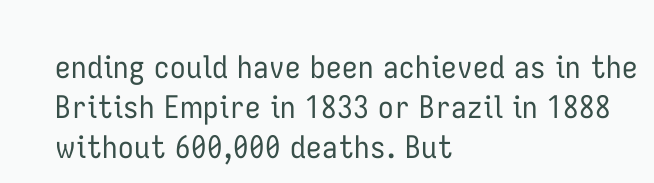ending could have been achieved as in the British Empire in 1833 or Brazil in 1888 without 600,000 deaths. But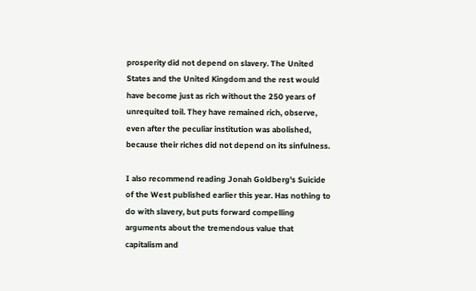prosperity did not depend on slavery. The United States and the United Kingdom and the rest would have become just as rich without the 250 years of unrequited toil. They have remained rich, observe, even after the peculiar institution was abolished, because their riches did not depend on its sinfulness.

I also recommend reading Jonah Goldberg's Suicide of the West published earlier this year. Has nothing to do with slavery, but puts forward compelling arguments about the tremendous value that capitalism and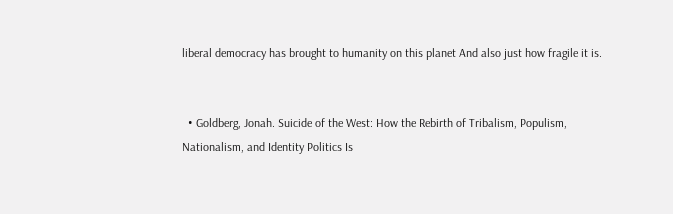liberal democracy has brought to humanity on this planet And also just how fragile it is.


  • Goldberg, Jonah. Suicide of the West: How the Rebirth of Tribalism, Populism, Nationalism, and Identity Politics Is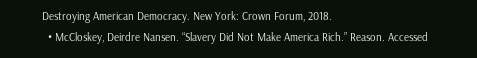Destroying American Democracy. New York: Crown Forum, 2018.
  • McCloskey, Deirdre Nansen. “Slavery Did Not Make America Rich.” Reason. Accessed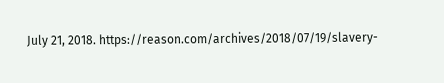July 21, 2018. https://reason.com/archives/2018/07/19/slavery-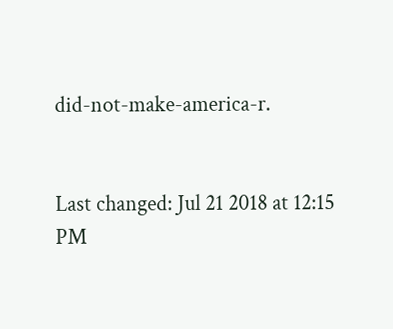did-not-make-america-r.


Last changed: Jul 21 2018 at 12:15 PM